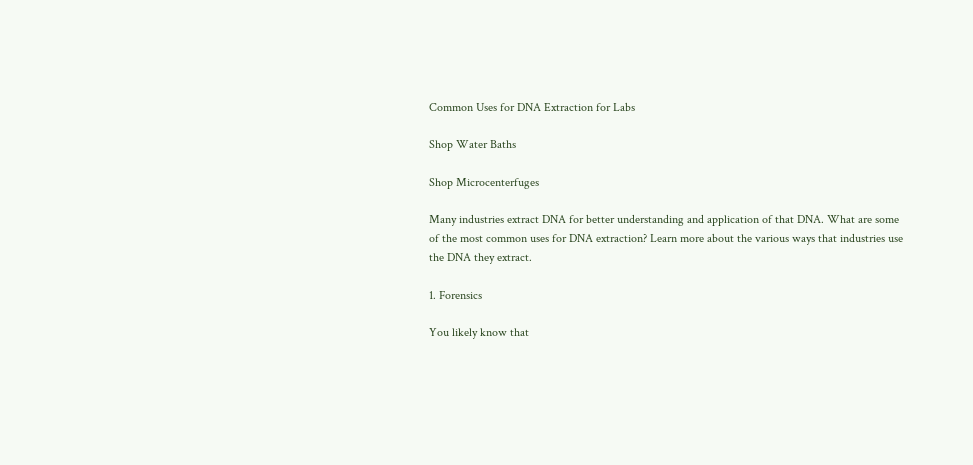Common Uses for DNA Extraction for Labs

Shop Water Baths

Shop Microcenterfuges

Many industries extract DNA for better understanding and application of that DNA. What are some of the most common uses for DNA extraction? Learn more about the various ways that industries use the DNA they extract.

1. Forensics

You likely know that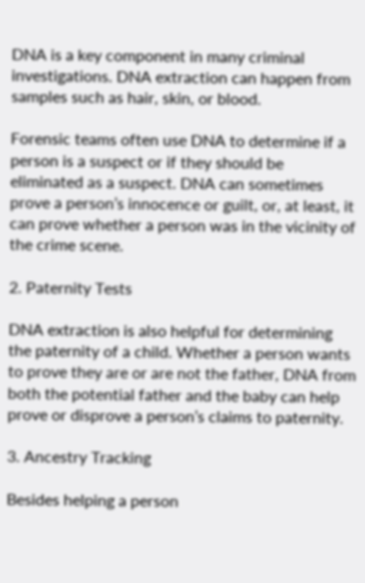DNA is a key component in many criminal investigations. DNA extraction can happen from samples such as hair, skin, or blood.

Forensic teams often use DNA to determine if a person is a suspect or if they should be eliminated as a suspect. DNA can sometimes prove a person’s innocence or guilt, or, at least, it can prove whether a person was in the vicinity of the crime scene.

2. Paternity Tests

DNA extraction is also helpful for determining the paternity of a child. Whether a person wants to prove they are or are not the father, DNA from both the potential father and the baby can help prove or disprove a person’s claims to paternity.

3. Ancestry Tracking

Besides helping a person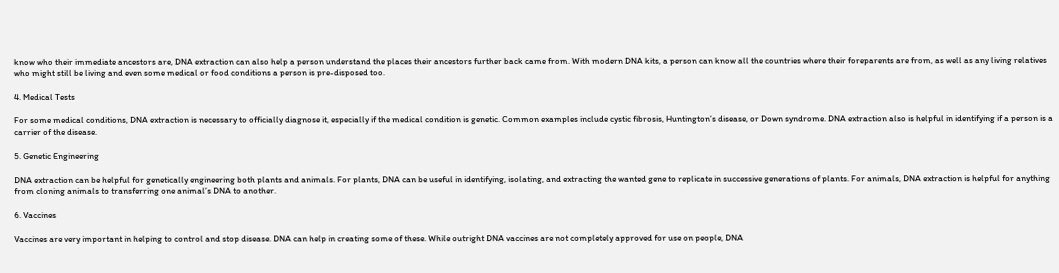know who their immediate ancestors are, DNA extraction can also help a person understand the places their ancestors further back came from. With modern DNA kits, a person can know all the countries where their foreparents are from, as well as any living relatives who might still be living and even some medical or food conditions a person is pre-disposed too.

4. Medical Tests

For some medical conditions, DNA extraction is necessary to officially diagnose it, especially if the medical condition is genetic. Common examples include cystic fibrosis, Huntington’s disease, or Down syndrome. DNA extraction also is helpful in identifying if a person is a carrier of the disease.

5. Genetic Engineering

DNA extraction can be helpful for genetically engineering both plants and animals. For plants, DNA can be useful in identifying, isolating, and extracting the wanted gene to replicate in successive generations of plants. For animals, DNA extraction is helpful for anything from cloning animals to transferring one animal’s DNA to another.

6. Vaccines

Vaccines are very important in helping to control and stop disease. DNA can help in creating some of these. While outright DNA vaccines are not completely approved for use on people, DNA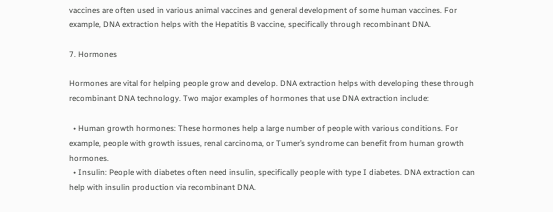vaccines are often used in various animal vaccines and general development of some human vaccines. For example, DNA extraction helps with the Hepatitis B vaccine, specifically through recombinant DNA.

7. Hormones

Hormones are vital for helping people grow and develop. DNA extraction helps with developing these through recombinant DNA technology. Two major examples of hormones that use DNA extraction include:

  • Human growth hormones: These hormones help a large number of people with various conditions. For example, people with growth issues, renal carcinoma, or Tumer’s syndrome can benefit from human growth hormones.
  • Insulin: People with diabetes often need insulin, specifically people with type I diabetes. DNA extraction can help with insulin production via recombinant DNA.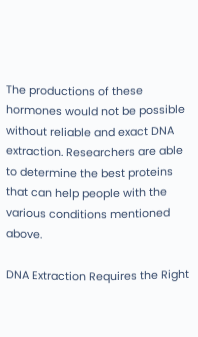The productions of these hormones would not be possible without reliable and exact DNA extraction. Researchers are able to determine the best proteins that can help people with the various conditions mentioned above.

DNA Extraction Requires the Right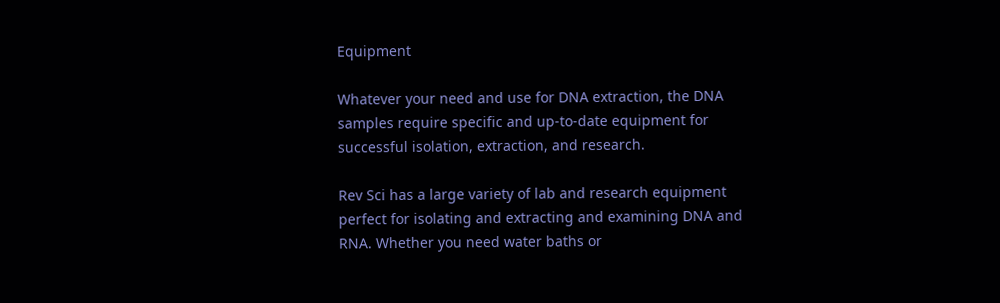Equipment

Whatever your need and use for DNA extraction, the DNA samples require specific and up-to-date equipment for successful isolation, extraction, and research.

Rev Sci has a large variety of lab and research equipment perfect for isolating and extracting and examining DNA and RNA. Whether you need water baths or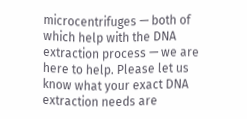microcentrifuges — both of which help with the DNA extraction process — we are here to help. Please let us know what your exact DNA extraction needs are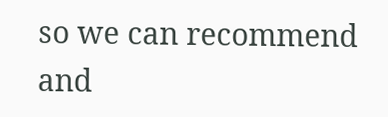so we can recommend and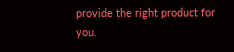provide the right product for you.